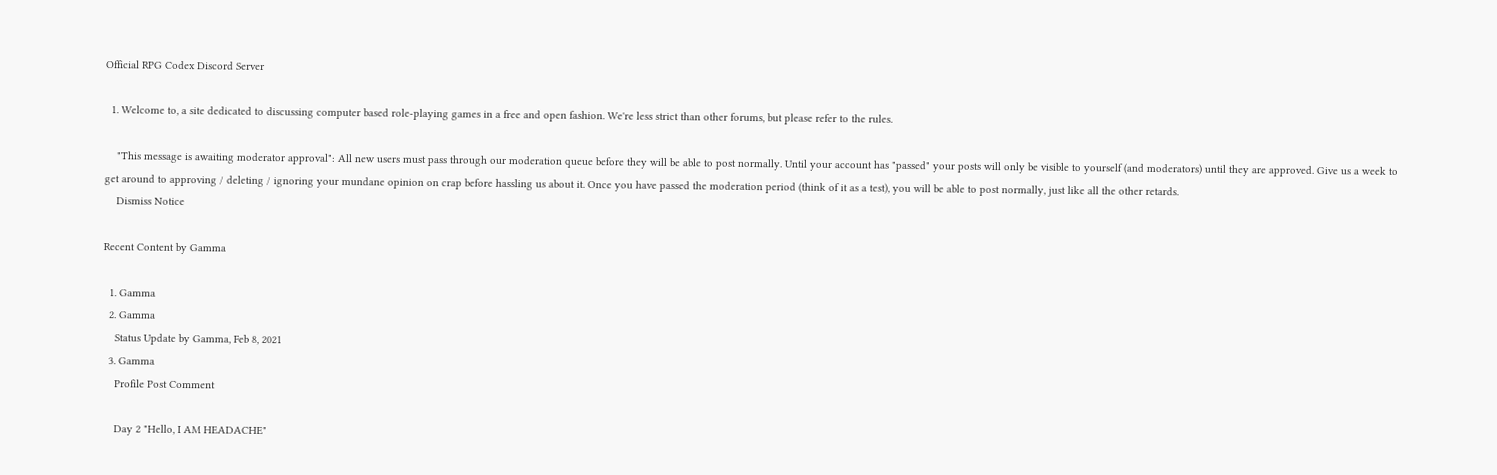Official RPG Codex Discord Server

  1. Welcome to, a site dedicated to discussing computer based role-playing games in a free and open fashion. We're less strict than other forums, but please refer to the rules.

    "This message is awaiting moderator approval": All new users must pass through our moderation queue before they will be able to post normally. Until your account has "passed" your posts will only be visible to yourself (and moderators) until they are approved. Give us a week to get around to approving / deleting / ignoring your mundane opinion on crap before hassling us about it. Once you have passed the moderation period (think of it as a test), you will be able to post normally, just like all the other retards.
    Dismiss Notice

Recent Content by Gamma

  1. Gamma
  2. Gamma
    Status Update by Gamma, Feb 8, 2021
  3. Gamma
    Profile Post Comment

    Day 2 "Hello, I AM HEADACHE"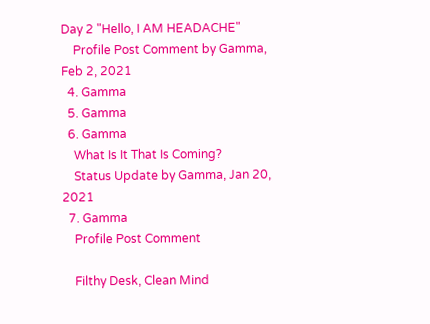Day 2 "Hello, I AM HEADACHE"
    Profile Post Comment by Gamma, Feb 2, 2021
  4. Gamma
  5. Gamma
  6. Gamma
    What Is It That Is Coming?
    Status Update by Gamma, Jan 20, 2021
  7. Gamma
    Profile Post Comment

    Filthy Desk, Clean Mind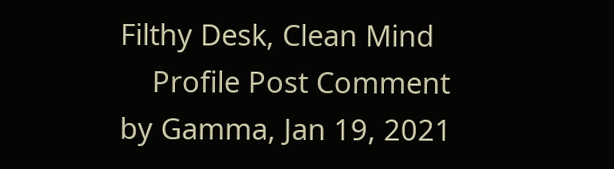Filthy Desk, Clean Mind
    Profile Post Comment by Gamma, Jan 19, 2021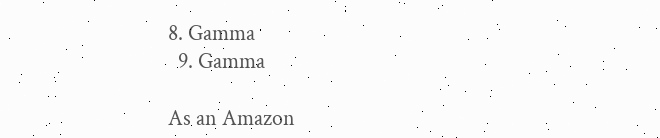8. Gamma
  9. Gamma

As an Amazon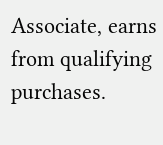Associate, earns from qualifying purchases.